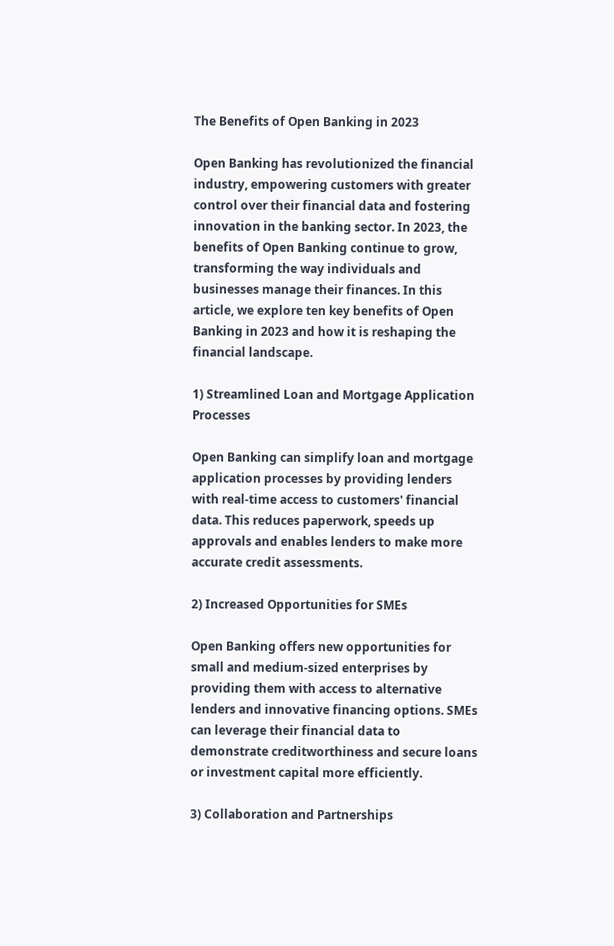The Benefits of Open Banking in 2023

Open Banking has revolutionized the financial industry, empowering customers with greater control over their financial data and fostering innovation in the banking sector. In 2023, the benefits of Open Banking continue to grow, transforming the way individuals and businesses manage their finances. In this article, we explore ten key benefits of Open Banking in 2023 and how it is reshaping the financial landscape.

1) Streamlined Loan and Mortgage Application Processes

Open Banking can simplify loan and mortgage application processes by providing lenders with real-time access to customers' financial data. This reduces paperwork, speeds up approvals and enables lenders to make more accurate credit assessments.

2) Increased Opportunities for SMEs

Open Banking offers new opportunities for small and medium-sized enterprises by providing them with access to alternative lenders and innovative financing options. SMEs can leverage their financial data to demonstrate creditworthiness and secure loans or investment capital more efficiently.

3) Collaboration and Partnerships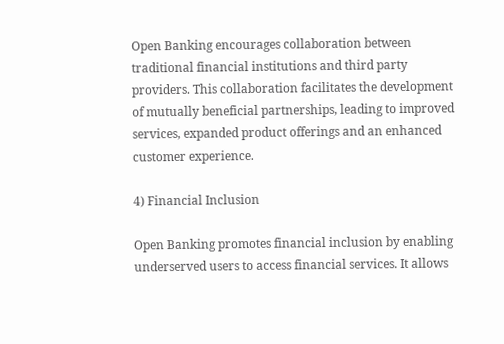Open Banking encourages collaboration between traditional financial institutions and third party providers. This collaboration facilitates the development of mutually beneficial partnerships, leading to improved services, expanded product offerings and an enhanced customer experience.

4) Financial Inclusion

Open Banking promotes financial inclusion by enabling underserved users to access financial services. It allows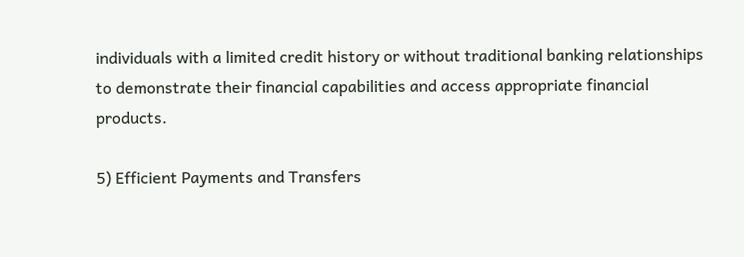individuals with a limited credit history or without traditional banking relationships to demonstrate their financial capabilities and access appropriate financial products.

5) Efficient Payments and Transfers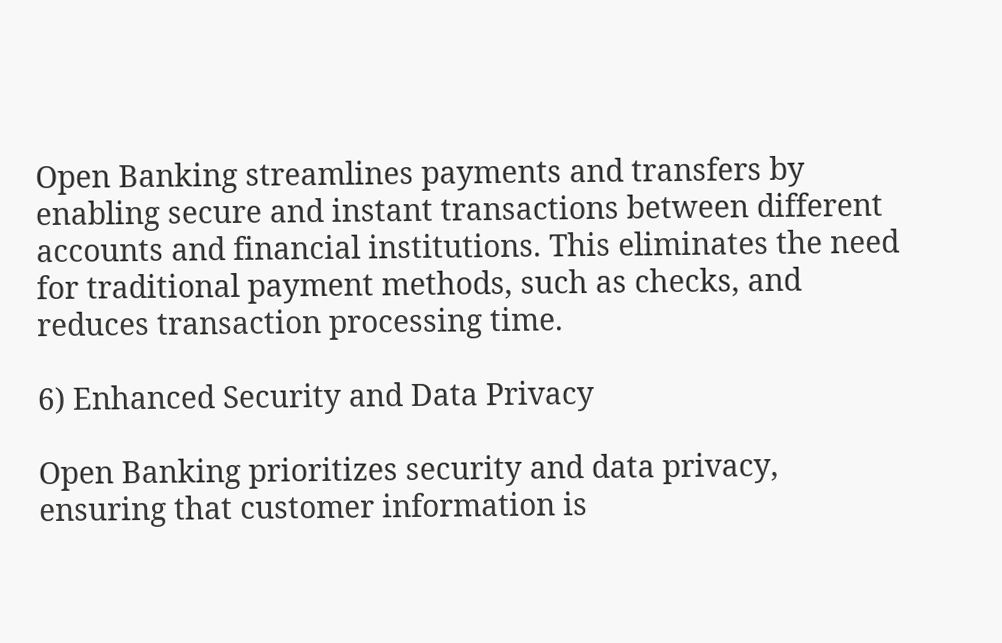Open Banking streamlines payments and transfers by enabling secure and instant transactions between different accounts and financial institutions. This eliminates the need for traditional payment methods, such as checks, and reduces transaction processing time.

6) Enhanced Security and Data Privacy

Open Banking prioritizes security and data privacy, ensuring that customer information is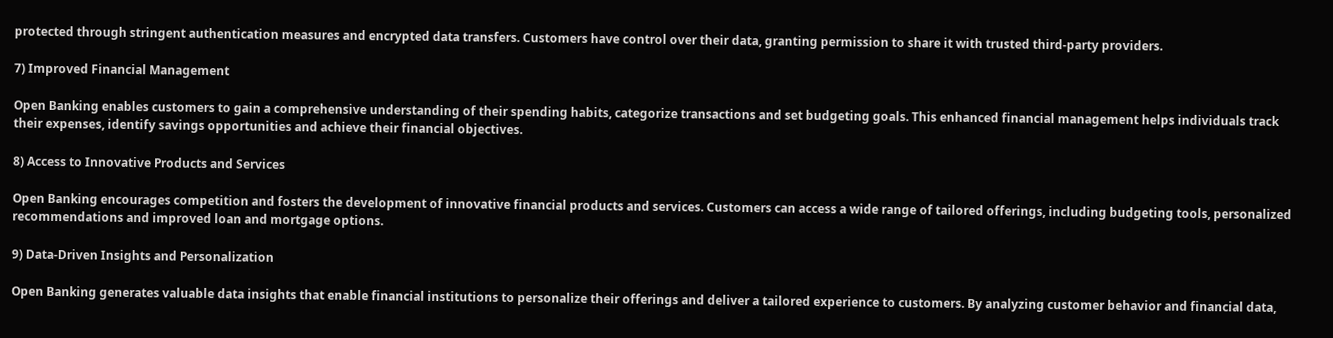protected through stringent authentication measures and encrypted data transfers. Customers have control over their data, granting permission to share it with trusted third-party providers.

7) Improved Financial Management

Open Banking enables customers to gain a comprehensive understanding of their spending habits, categorize transactions and set budgeting goals. This enhanced financial management helps individuals track their expenses, identify savings opportunities and achieve their financial objectives.

8) Access to Innovative Products and Services

Open Banking encourages competition and fosters the development of innovative financial products and services. Customers can access a wide range of tailored offerings, including budgeting tools, personalized recommendations and improved loan and mortgage options.

9) Data-Driven Insights and Personalization

Open Banking generates valuable data insights that enable financial institutions to personalize their offerings and deliver a tailored experience to customers. By analyzing customer behavior and financial data,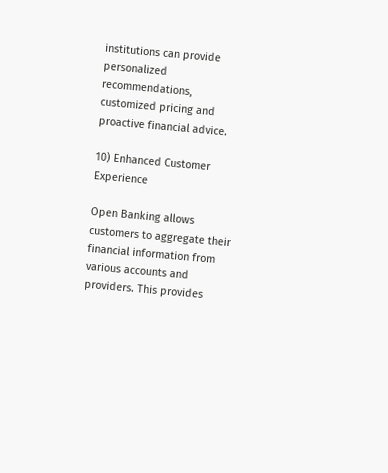institutions can provide personalized recommendations, customized pricing and proactive financial advice.

10) Enhanced Customer Experience

Open Banking allows customers to aggregate their financial information from various accounts and providers. This provides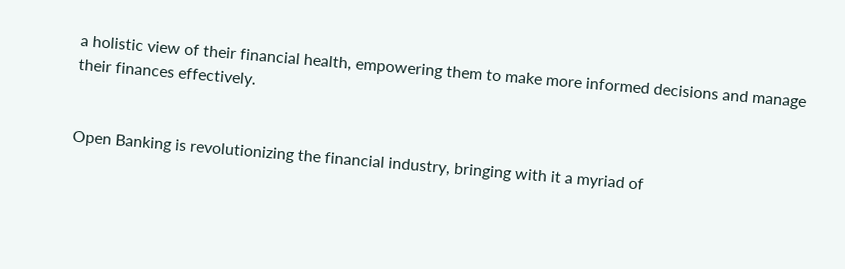a holistic view of their financial health, empowering them to make more informed decisions and manage their finances effectively.


Open Banking is revolutionizing the financial industry, bringing with it a myriad of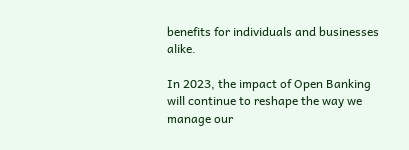benefits for individuals and businesses alike.

In 2023, the impact of Open Banking will continue to reshape the way we manage our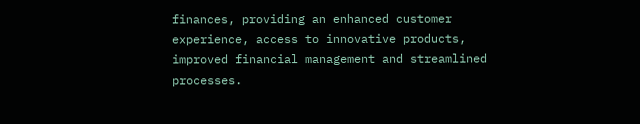finances, providing an enhanced customer experience, access to innovative products, improved financial management and streamlined processes.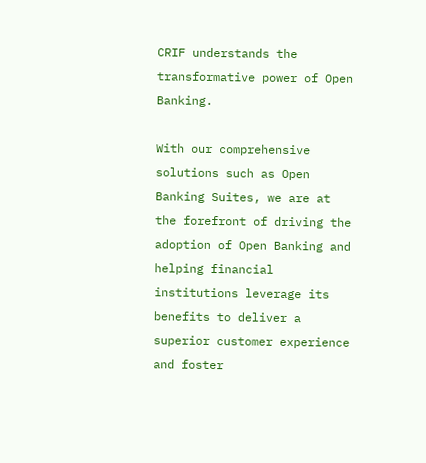CRIF understands the transformative power of Open Banking.

With our comprehensive solutions such as Open Banking Suites, we are at the forefront of driving the adoption of Open Banking and helping financial institutions leverage its benefits to deliver a superior customer experience and foster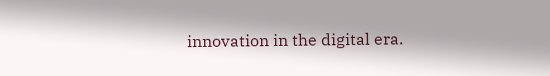innovation in the digital era.